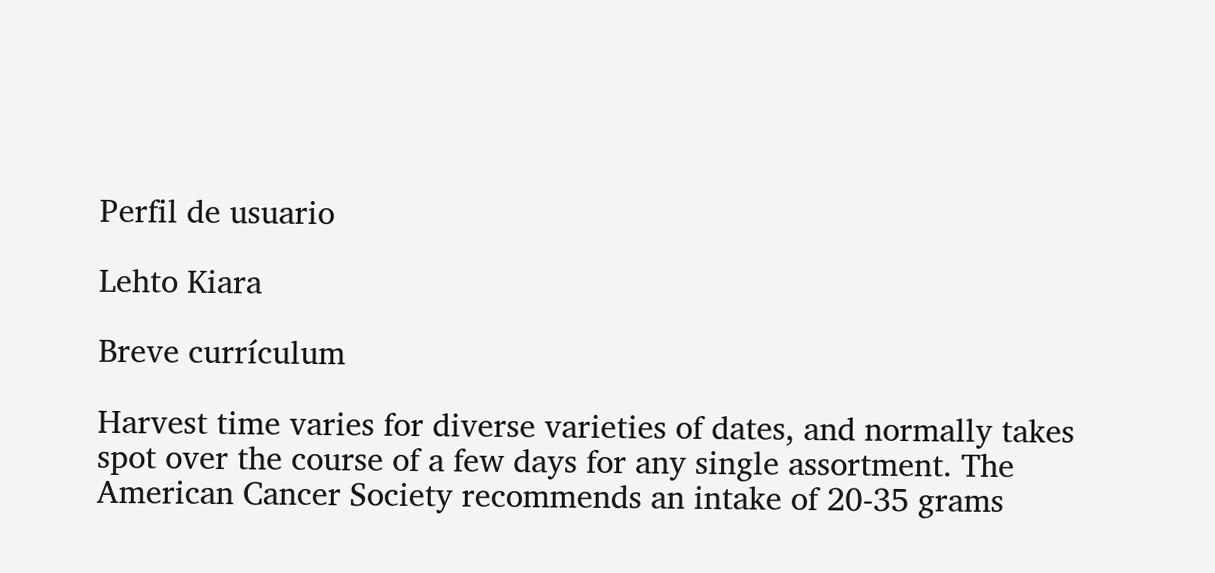Perfil de usuario

Lehto Kiara

Breve currículum

Harvest time varies for diverse varieties of dates, and normally takes spot over the course of a few days for any single assortment. The American Cancer Society recommends an intake of 20-35 grams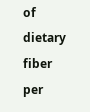of dietary fiber per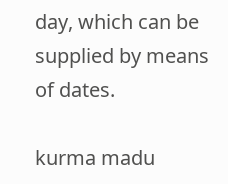day, which can be supplied by means of dates.

kurma madu